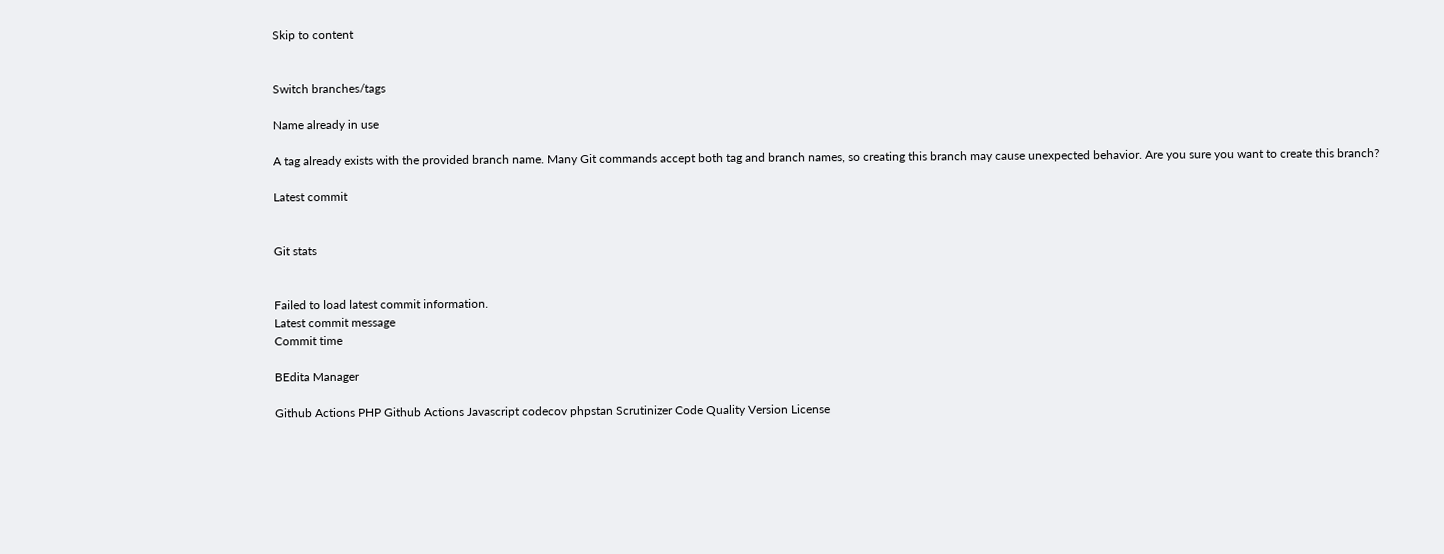Skip to content


Switch branches/tags

Name already in use

A tag already exists with the provided branch name. Many Git commands accept both tag and branch names, so creating this branch may cause unexpected behavior. Are you sure you want to create this branch?

Latest commit


Git stats


Failed to load latest commit information.
Latest commit message
Commit time

BEdita Manager

Github Actions PHP Github Actions Javascript codecov phpstan Scrutinizer Code Quality Version License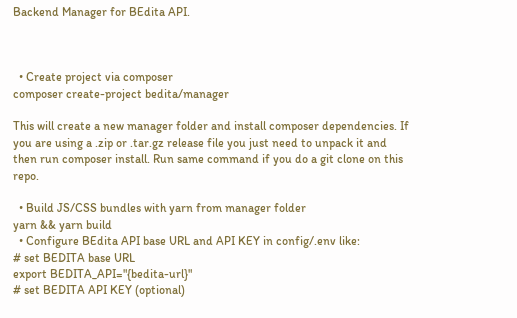Backend Manager for BEdita API.



  • Create project via composer
composer create-project bedita/manager

This will create a new manager folder and install composer dependencies. If you are using a .zip or .tar.gz release file you just need to unpack it and then run composer install. Run same command if you do a git clone on this repo.

  • Build JS/CSS bundles with yarn from manager folder
yarn && yarn build
  • Configure BEdita API base URL and API KEY in config/.env like:
# set BEDITA base URL
export BEDITA_API="{bedita-url}"
# set BEDITA API KEY (optional)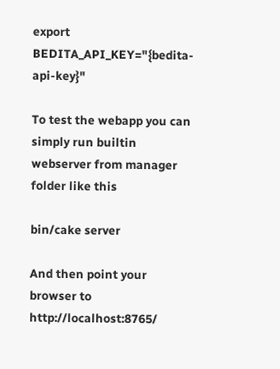export BEDITA_API_KEY="{bedita-api-key}"

To test the webapp you can simply run builtin webserver from manager folder like this

bin/cake server

And then point your browser to http://localhost:8765/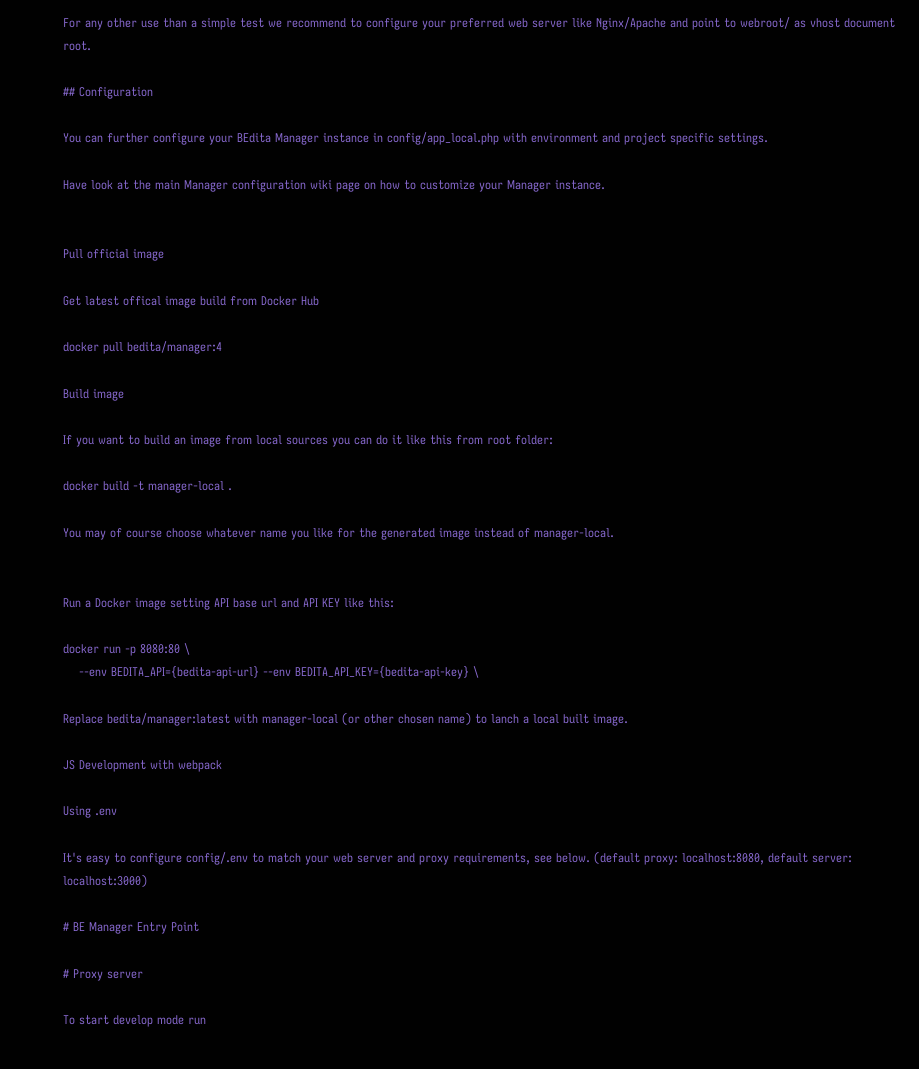For any other use than a simple test we recommend to configure your preferred web server like Nginx/Apache and point to webroot/ as vhost document root.

## Configuration

You can further configure your BEdita Manager instance in config/app_local.php with environment and project specific settings.

Have look at the main Manager configuration wiki page on how to customize your Manager instance.


Pull official image

Get latest offical image build from Docker Hub

docker pull bedita/manager:4

Build image

If you want to build an image from local sources you can do it like this from root folder:

docker build -t manager-local .

You may of course choose whatever name you like for the generated image instead of manager-local.


Run a Docker image setting API base url and API KEY like this:

docker run -p 8080:80 \
    --env BEDITA_API={bedita-api-url} --env BEDITA_API_KEY={bedita-api-key} \

Replace bedita/manager:latest with manager-local (or other chosen name) to lanch a local built image.

JS Development with webpack

Using .env

It's easy to configure config/.env to match your web server and proxy requirements, see below. (default proxy: localhost:8080, default server: localhost:3000)

# BE Manager Entry Point

# Proxy server

To start develop mode run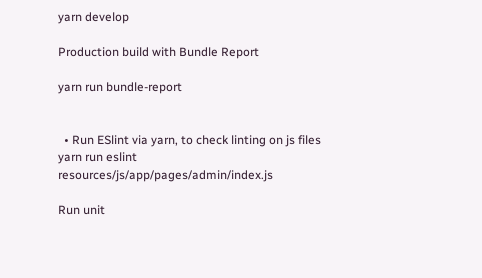yarn develop

Production build with Bundle Report

yarn run bundle-report


  • Run ESlint via yarn, to check linting on js files
yarn run eslint resources/js/app/pages/admin/index.js

Run unit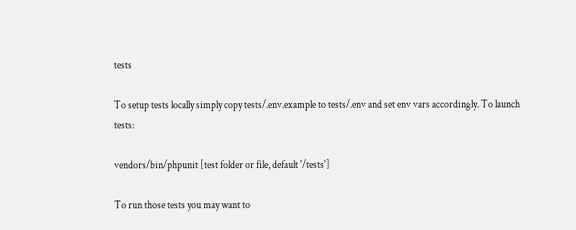tests

To setup tests locally simply copy tests/.env.example to tests/.env and set env vars accordingly. To launch tests:

vendors/bin/phpunit [test folder or file, default '/tests']

To run those tests you may want to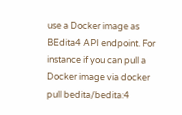use a Docker image as BEdita4 API endpoint. For instance if you can pull a Docker image via docker pull bedita/bedita:4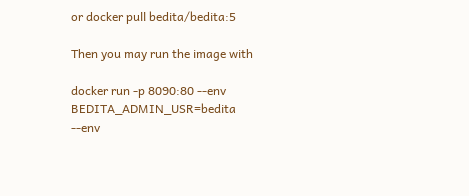or docker pull bedita/bedita:5

Then you may run the image with

docker run -p 8090:80 --env BEDITA_ADMIN_USR=bedita --env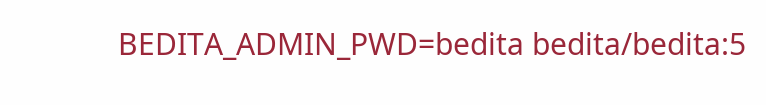BEDITA_ADMIN_PWD=bedita bedita/bedita:5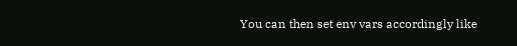You can then set env vars accordingly like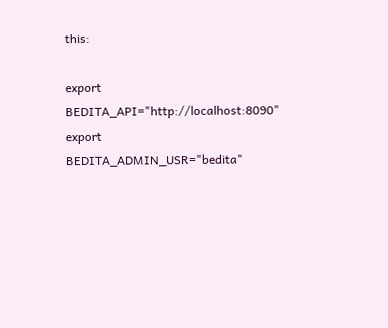this:

export BEDITA_API="http://localhost:8090"
export BEDITA_ADMIN_USR="bedita"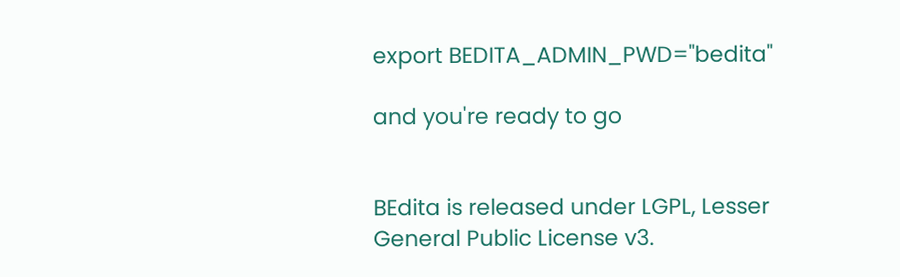export BEDITA_ADMIN_PWD="bedita"

and you're ready to go


BEdita is released under LGPL, Lesser General Public License v3.